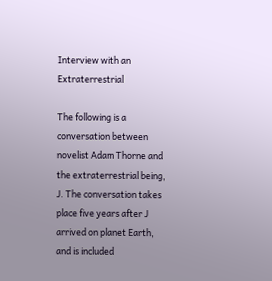Interview with an Extraterrestrial

The following is a conversation between novelist Adam Thorne and the extraterrestrial being, J. The conversation takes place five years after J arrived on planet Earth, and is included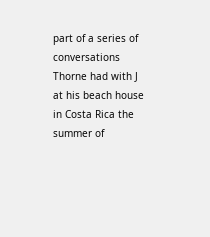part of a series of conversations Thorne had with J at his beach house in Costa Rica the summer of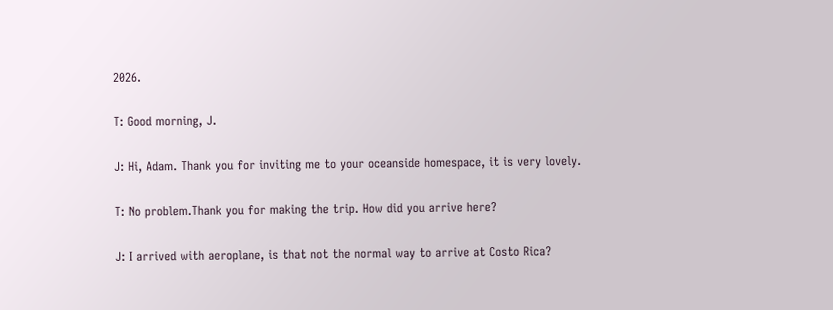2026.

T: Good morning, J.

J: Hi, Adam. Thank you for inviting me to your oceanside homespace, it is very lovely.

T: No problem.Thank you for making the trip. How did you arrive here?

J: I arrived with aeroplane, is that not the normal way to arrive at Costo Rica?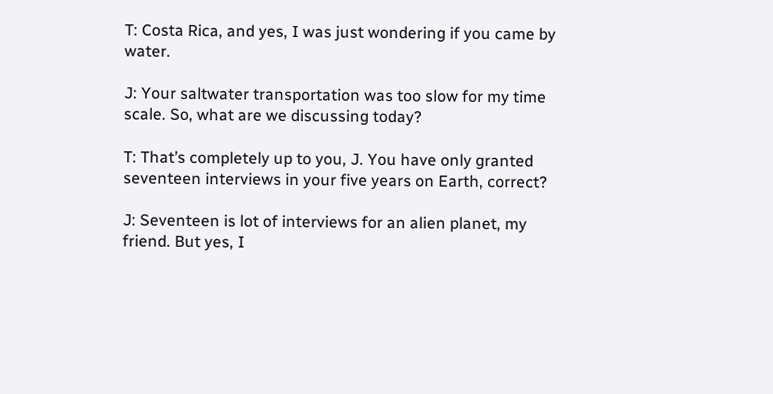T: Costa Rica, and yes, I was just wondering if you came by water.

J: Your saltwater transportation was too slow for my time scale. So, what are we discussing today?

T: That’s completely up to you, J. You have only granted seventeen interviews in your five years on Earth, correct?

J: Seventeen is lot of interviews for an alien planet, my friend. But yes, I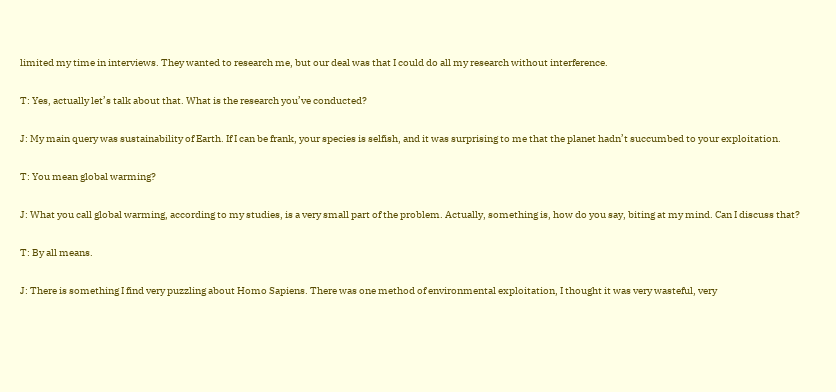limited my time in interviews. They wanted to research me, but our deal was that I could do all my research without interference.

T: Yes, actually let’s talk about that. What is the research you’ve conducted?

J: My main query was sustainability of Earth. If I can be frank, your species is selfish, and it was surprising to me that the planet hadn’t succumbed to your exploitation.

T: You mean global warming?

J: What you call global warming, according to my studies, is a very small part of the problem. Actually, something is, how do you say, biting at my mind. Can I discuss that?

T: By all means.

J: There is something I find very puzzling about Homo Sapiens. There was one method of environmental exploitation, I thought it was very wasteful, very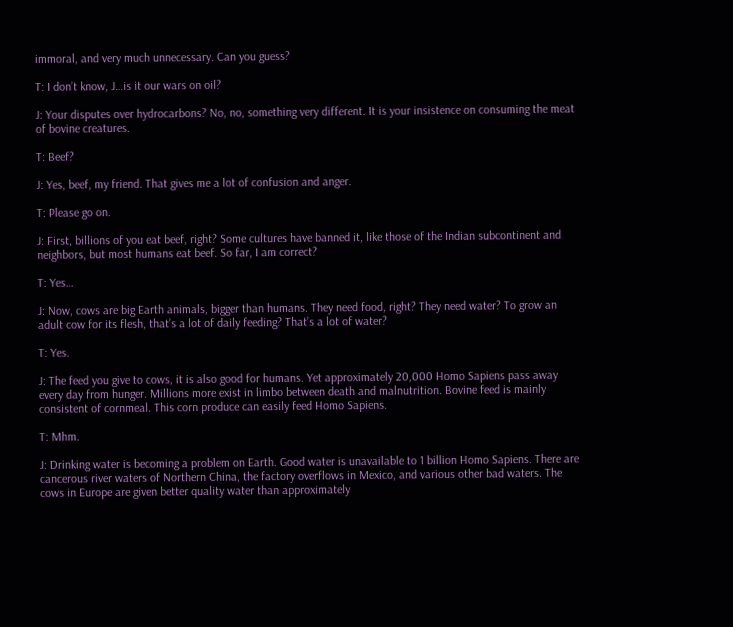immoral, and very much unnecessary. Can you guess?

T: I don’t know, J…is it our wars on oil?

J: Your disputes over hydrocarbons? No, no, something very different. It is your insistence on consuming the meat of bovine creatures.

T: Beef?

J: Yes, beef, my friend. That gives me a lot of confusion and anger.

T: Please go on.

J: First, billions of you eat beef, right? Some cultures have banned it, like those of the Indian subcontinent and neighbors, but most humans eat beef. So far, I am correct?

T: Yes…

J: Now, cows are big Earth animals, bigger than humans. They need food, right? They need water? To grow an adult cow for its flesh, that’s a lot of daily feeding? That’s a lot of water?

T: Yes.

J: The feed you give to cows, it is also good for humans. Yet approximately 20,000 Homo Sapiens pass away every day from hunger. Millions more exist in limbo between death and malnutrition. Bovine feed is mainly consistent of cornmeal. This corn produce can easily feed Homo Sapiens.

T: Mhm.

J: Drinking water is becoming a problem on Earth. Good water is unavailable to 1 billion Homo Sapiens. There are cancerous river waters of Northern China, the factory overflows in Mexico, and various other bad waters. The cows in Europe are given better quality water than approximately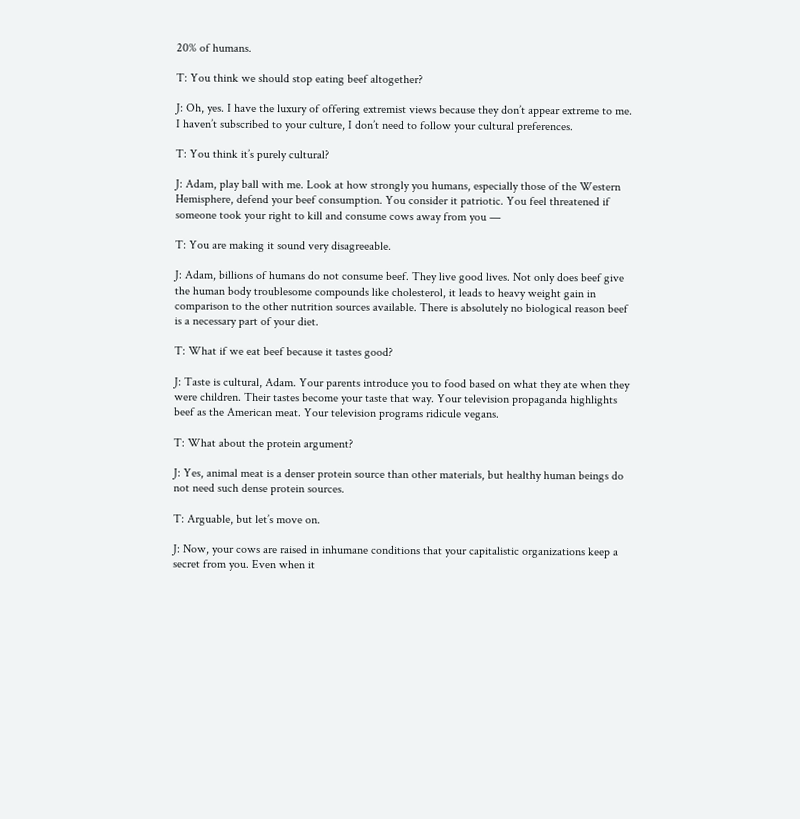20% of humans.

T: You think we should stop eating beef altogether?

J: Oh, yes. I have the luxury of offering extremist views because they don’t appear extreme to me. I haven’t subscribed to your culture, I don’t need to follow your cultural preferences.

T: You think it’s purely cultural?

J: Adam, play ball with me. Look at how strongly you humans, especially those of the Western Hemisphere, defend your beef consumption. You consider it patriotic. You feel threatened if someone took your right to kill and consume cows away from you —

T: You are making it sound very disagreeable.

J: Adam, billions of humans do not consume beef. They live good lives. Not only does beef give the human body troublesome compounds like cholesterol, it leads to heavy weight gain in comparison to the other nutrition sources available. There is absolutely no biological reason beef is a necessary part of your diet.

T: What if we eat beef because it tastes good?

J: Taste is cultural, Adam. Your parents introduce you to food based on what they ate when they were children. Their tastes become your taste that way. Your television propaganda highlights beef as the American meat. Your television programs ridicule vegans.

T: What about the protein argument?

J: Yes, animal meat is a denser protein source than other materials, but healthy human beings do not need such dense protein sources.

T: Arguable, but let’s move on.

J: Now, your cows are raised in inhumane conditions that your capitalistic organizations keep a secret from you. Even when it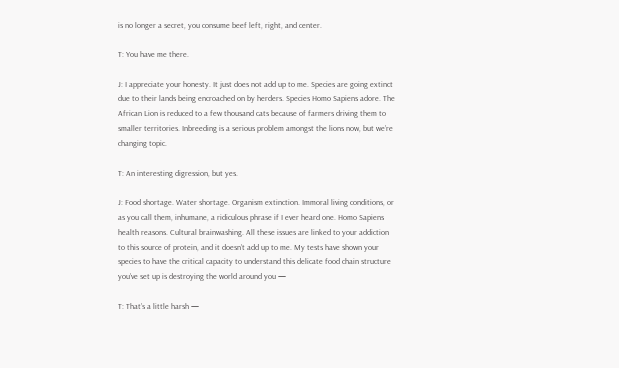is no longer a secret, you consume beef left, right, and center.

T: You have me there.

J: I appreciate your honesty. It just does not add up to me. Species are going extinct due to their lands being encroached on by herders. Species Homo Sapiens adore. The African Lion is reduced to a few thousand cats because of farmers driving them to smaller territories. Inbreeding is a serious problem amongst the lions now, but we’re changing topic.

T: An interesting digression, but yes.

J: Food shortage. Water shortage. Organism extinction. Immoral living conditions, or as you call them, inhumane, a ridiculous phrase if I ever heard one. Homo Sapiens health reasons. Cultural brainwashing. All these issues are linked to your addiction to this source of protein, and it doesn’t add up to me. My tests have shown your species to have the critical capacity to understand this delicate food chain structure you’ve set up is destroying the world around you —

T: That’s a little harsh —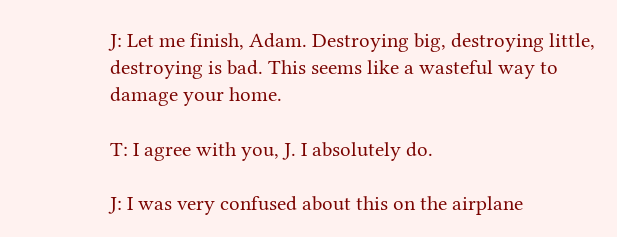J: Let me finish, Adam. Destroying big, destroying little, destroying is bad. This seems like a wasteful way to damage your home.

T: I agree with you, J. I absolutely do.

J: I was very confused about this on the airplane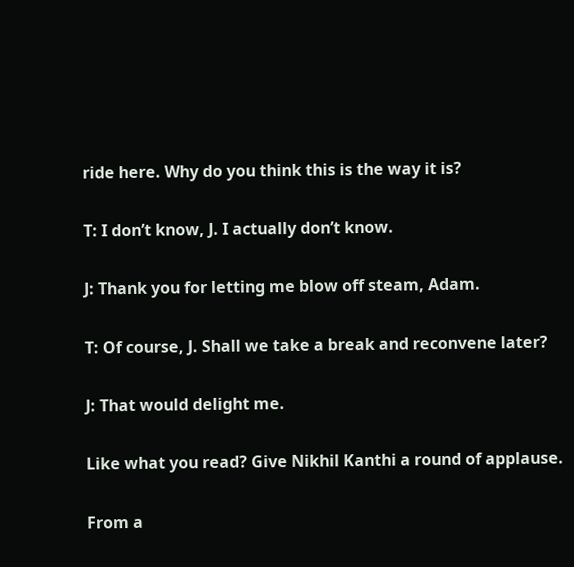ride here. Why do you think this is the way it is?

T: I don’t know, J. I actually don’t know.

J: Thank you for letting me blow off steam, Adam.

T: Of course, J. Shall we take a break and reconvene later?

J: That would delight me.

Like what you read? Give Nikhil Kanthi a round of applause.

From a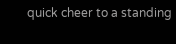quick cheer to a standing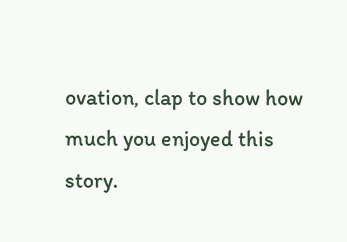ovation, clap to show how much you enjoyed this story.